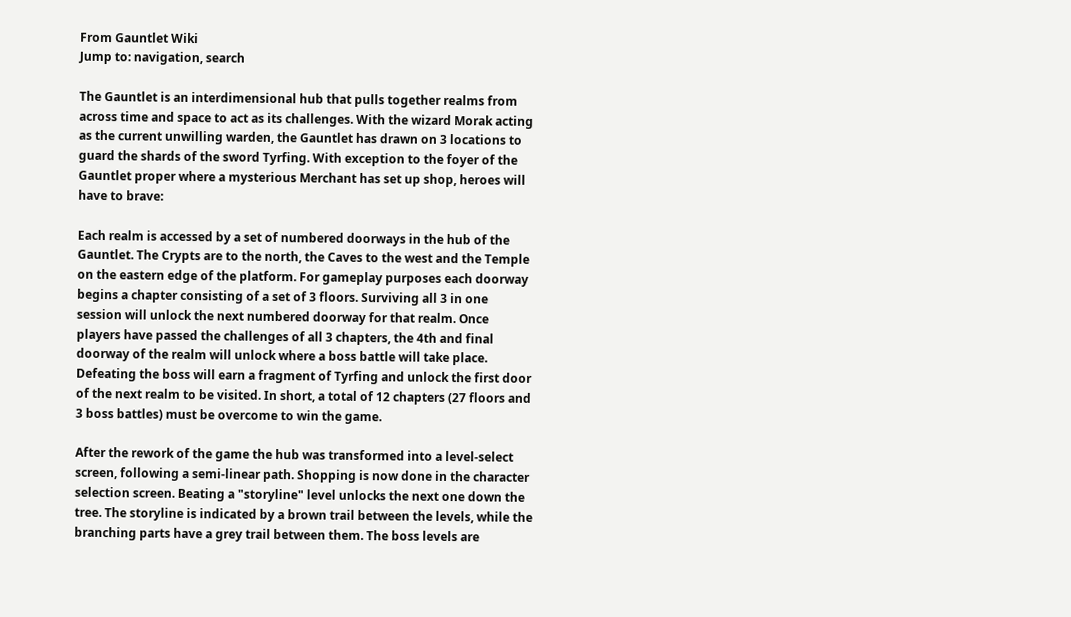From Gauntlet Wiki
Jump to: navigation, search

The Gauntlet is an interdimensional hub that pulls together realms from across time and space to act as its challenges. With the wizard Morak acting as the current unwilling warden, the Gauntlet has drawn on 3 locations to guard the shards of the sword Tyrfing. With exception to the foyer of the Gauntlet proper where a mysterious Merchant has set up shop, heroes will have to brave:

Each realm is accessed by a set of numbered doorways in the hub of the Gauntlet. The Crypts are to the north, the Caves to the west and the Temple on the eastern edge of the platform. For gameplay purposes each doorway begins a chapter consisting of a set of 3 floors. Surviving all 3 in one session will unlock the next numbered doorway for that realm. Once players have passed the challenges of all 3 chapters, the 4th and final doorway of the realm will unlock where a boss battle will take place. Defeating the boss will earn a fragment of Tyrfing and unlock the first door of the next realm to be visited. In short, a total of 12 chapters (27 floors and 3 boss battles) must be overcome to win the game.

After the rework of the game the hub was transformed into a level-select screen, following a semi-linear path. Shopping is now done in the character selection screen. Beating a "storyline" level unlocks the next one down the tree. The storyline is indicated by a brown trail between the levels, while the branching parts have a grey trail between them. The boss levels are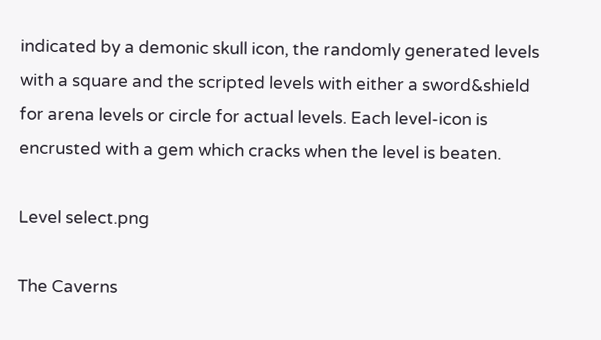indicated by a demonic skull icon, the randomly generated levels with a square and the scripted levels with either a sword&shield for arena levels or circle for actual levels. Each level-icon is encrusted with a gem which cracks when the level is beaten.

Level select.png

The Caverns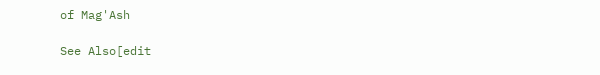of Mag'Ash

See Also[edit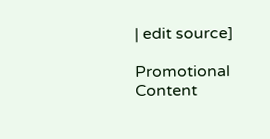| edit source]

Promotional Content